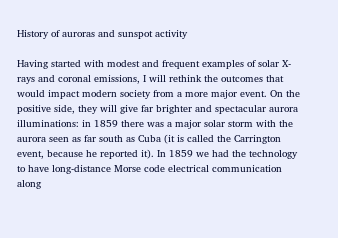History of auroras and sunspot activity

Having started with modest and frequent examples of solar X-rays and coronal emissions, I will rethink the outcomes that would impact modern society from a more major event. On the positive side, they will give far brighter and spectacular aurora illuminations: in 1859 there was a major solar storm with the aurora seen as far south as Cuba (it is called the Carrington event, because he reported it). In 1859 we had the technology to have long-distance Morse code electrical communication along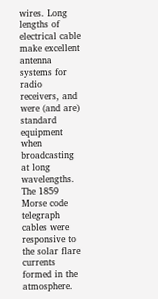wires. Long lengths of electrical cable make excellent antenna systems for radio receivers, and were (and are) standard equipment when broadcasting at long wavelengths. The 1859 Morse code telegraph cables were responsive to the solar flare currents formed in the atmosphere.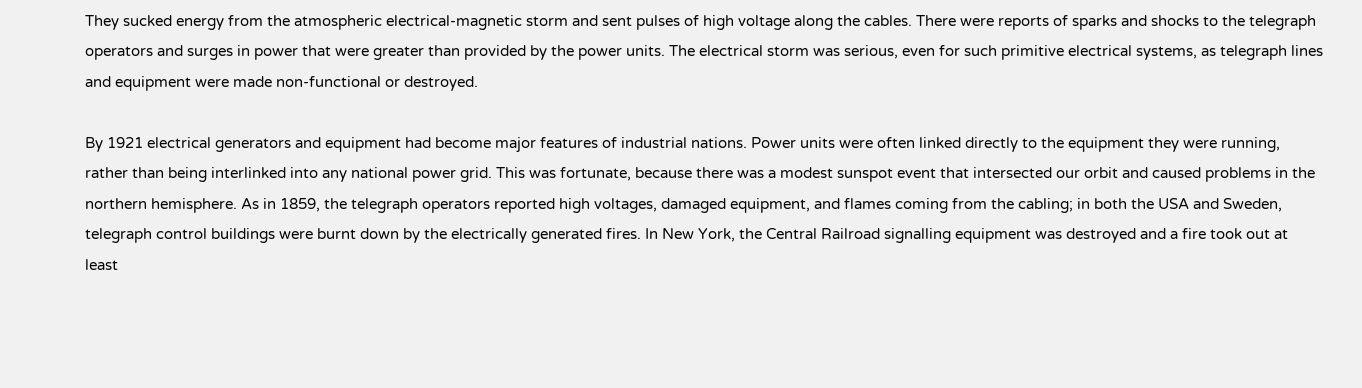They sucked energy from the atmospheric electrical-magnetic storm and sent pulses of high voltage along the cables. There were reports of sparks and shocks to the telegraph operators and surges in power that were greater than provided by the power units. The electrical storm was serious, even for such primitive electrical systems, as telegraph lines and equipment were made non-functional or destroyed.

By 1921 electrical generators and equipment had become major features of industrial nations. Power units were often linked directly to the equipment they were running, rather than being interlinked into any national power grid. This was fortunate, because there was a modest sunspot event that intersected our orbit and caused problems in the northern hemisphere. As in 1859, the telegraph operators reported high voltages, damaged equipment, and flames coming from the cabling; in both the USA and Sweden, telegraph control buildings were burnt down by the electrically generated fires. In New York, the Central Railroad signalling equipment was destroyed and a fire took out at least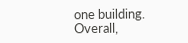one building. Overall,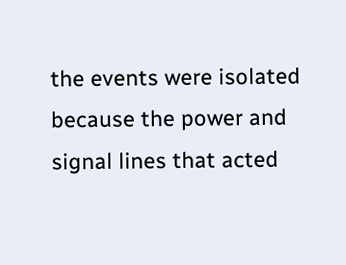the events were isolated because the power and signal lines that acted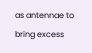as antennae to bring excess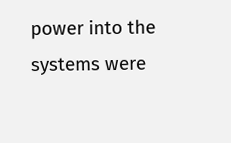power into the systems were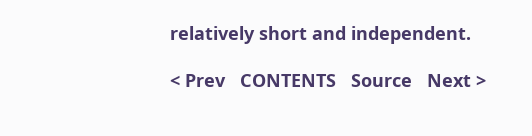relatively short and independent.

< Prev   CONTENTS   Source   Next >